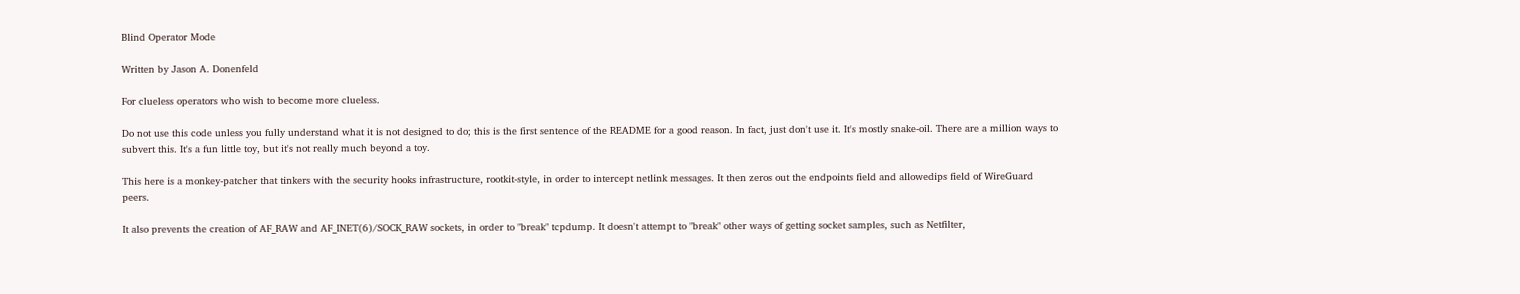Blind Operator Mode

Written by Jason A. Donenfeld

For clueless operators who wish to become more clueless.

Do not use this code unless you fully understand what it is not designed to do; this is the first sentence of the README for a good reason. In fact, just don't use it. It's mostly snake-oil. There are a million ways to subvert this. It's a fun little toy, but it's not really much beyond a toy.

This here is a monkey-patcher that tinkers with the security hooks infrastructure, rootkit-style, in order to intercept netlink messages. It then zeros out the endpoints field and allowedips field of WireGuard peers.

It also prevents the creation of AF_RAW and AF_INET(6)/SOCK_RAW sockets, in order to "break" tcpdump. It doesn't attempt to "break" other ways of getting socket samples, such as Netfilter,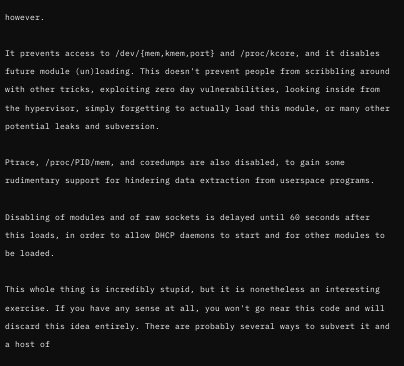however.

It prevents access to /dev/{mem,kmem,port} and /proc/kcore, and it disables future module (un)loading. This doesn't prevent people from scribbling around with other tricks, exploiting zero day vulnerabilities, looking inside from the hypervisor, simply forgetting to actually load this module, or many other potential leaks and subversion.

Ptrace, /proc/PID/mem, and coredumps are also disabled, to gain some rudimentary support for hindering data extraction from userspace programs.

Disabling of modules and of raw sockets is delayed until 60 seconds after this loads, in order to allow DHCP daemons to start and for other modules to be loaded.

This whole thing is incredibly stupid, but it is nonetheless an interesting exercise. If you have any sense at all, you won't go near this code and will discard this idea entirely. There are probably several ways to subvert it and a host of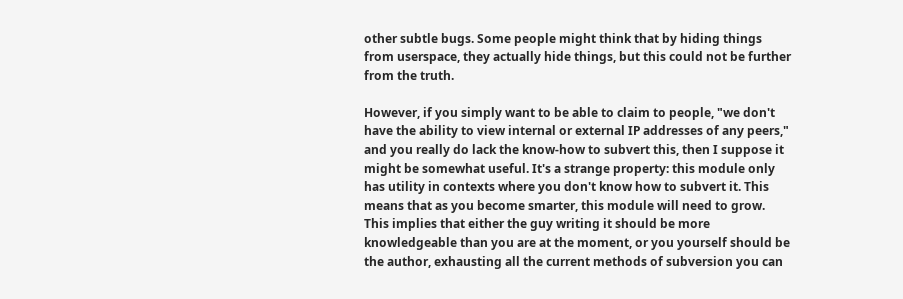other subtle bugs. Some people might think that by hiding things from userspace, they actually hide things, but this could not be further from the truth.

However, if you simply want to be able to claim to people, "we don't have the ability to view internal or external IP addresses of any peers," and you really do lack the know-how to subvert this, then I suppose it might be somewhat useful. It's a strange property: this module only has utility in contexts where you don't know how to subvert it. This means that as you become smarter, this module will need to grow. This implies that either the guy writing it should be more knowledgeable than you are at the moment, or you yourself should be the author, exhausting all the current methods of subversion you can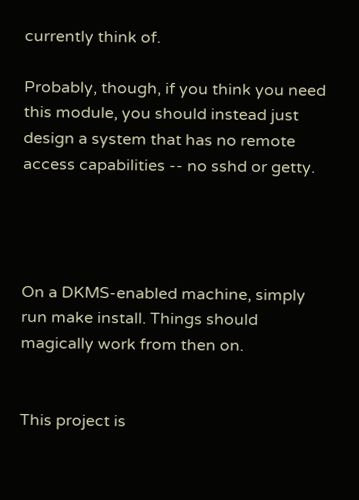currently think of.

Probably, though, if you think you need this module, you should instead just design a system that has no remote access capabilities -- no sshd or getty.




On a DKMS-enabled machine, simply run make install. Things should magically work from then on.


This project is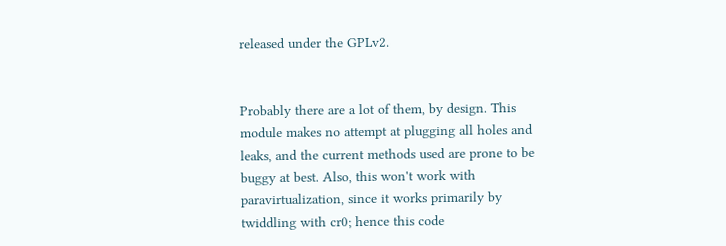released under the GPLv2.


Probably there are a lot of them, by design. This module makes no attempt at plugging all holes and leaks, and the current methods used are prone to be buggy at best. Also, this won't work with paravirtualization, since it works primarily by twiddling with cr0; hence this code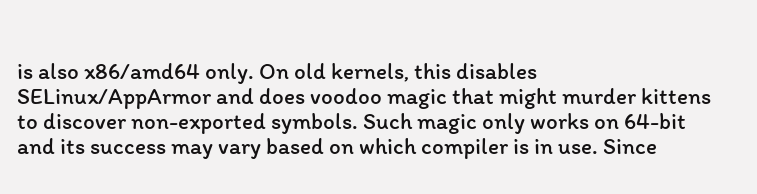is also x86/amd64 only. On old kernels, this disables SELinux/AppArmor and does voodoo magic that might murder kittens to discover non-exported symbols. Such magic only works on 64-bit and its success may vary based on which compiler is in use. Since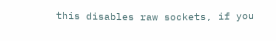this disables raw sockets, if you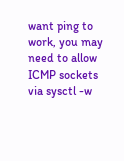want ping to work, you may need to allow ICMP sockets via sysctl -w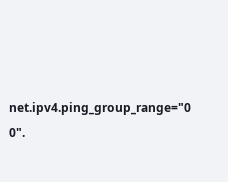net.ipv4.ping_group_range="0 0".